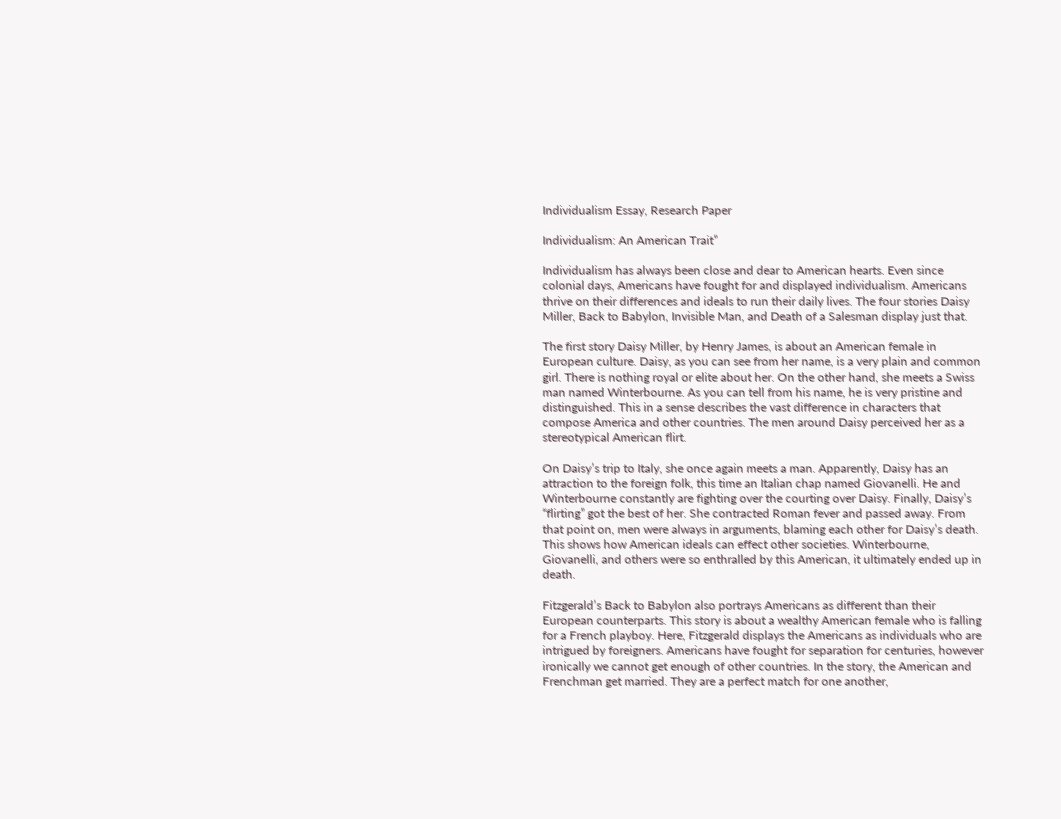Individualism Essay, Research Paper

Individualism: An American Trait”

Individualism has always been close and dear to American hearts. Even since colonial days, Americans have fought for and displayed individualism. Americans thrive on their differences and ideals to run their daily lives. The four stories Daisy Miller, Back to Babylon, Invisible Man, and Death of a Salesman display just that.

The first story Daisy Miller, by Henry James, is about an American female in European culture. Daisy, as you can see from her name, is a very plain and common girl. There is nothing royal or elite about her. On the other hand, she meets a Swiss man named Winterbourne. As you can tell from his name, he is very pristine and distinguished. This in a sense describes the vast difference in characters that compose America and other countries. The men around Daisy perceived her as a stereotypical American flirt.

On Daisy’s trip to Italy, she once again meets a man. Apparently, Daisy has an attraction to the foreign folk, this time an Italian chap named Giovanelli. He and Winterbourne constantly are fighting over the courting over Daisy. Finally, Daisy’s “flirting” got the best of her. She contracted Roman fever and passed away. From that point on, men were always in arguments, blaming each other for Daisy’s death. This shows how American ideals can effect other societies. Winterbourne, Giovanelli, and others were so enthralled by this American, it ultimately ended up in death.

Fitzgerald’s Back to Babylon also portrays Americans as different than their European counterparts. This story is about a wealthy American female who is falling for a French playboy. Here, Fitzgerald displays the Americans as individuals who are intrigued by foreigners. Americans have fought for separation for centuries, however ironically we cannot get enough of other countries. In the story, the American and Frenchman get married. They are a perfect match for one another,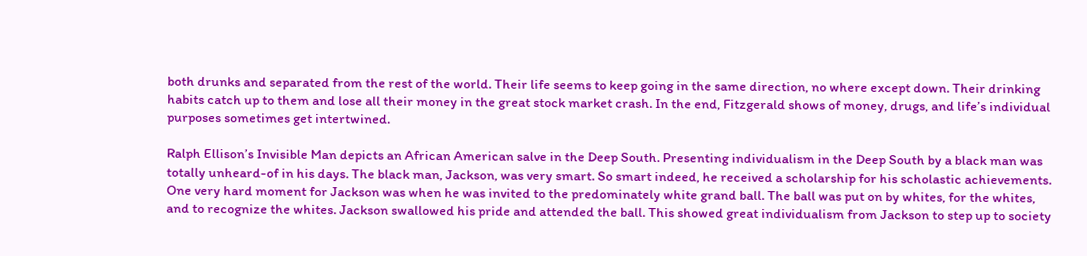both drunks and separated from the rest of the world. Their life seems to keep going in the same direction, no where except down. Their drinking habits catch up to them and lose all their money in the great stock market crash. In the end, Fitzgerald shows of money, drugs, and life’s individual purposes sometimes get intertwined.

Ralph Ellison’s Invisible Man depicts an African American salve in the Deep South. Presenting individualism in the Deep South by a black man was totally unheard-of in his days. The black man, Jackson, was very smart. So smart indeed, he received a scholarship for his scholastic achievements. One very hard moment for Jackson was when he was invited to the predominately white grand ball. The ball was put on by whites, for the whites, and to recognize the whites. Jackson swallowed his pride and attended the ball. This showed great individualism from Jackson to step up to society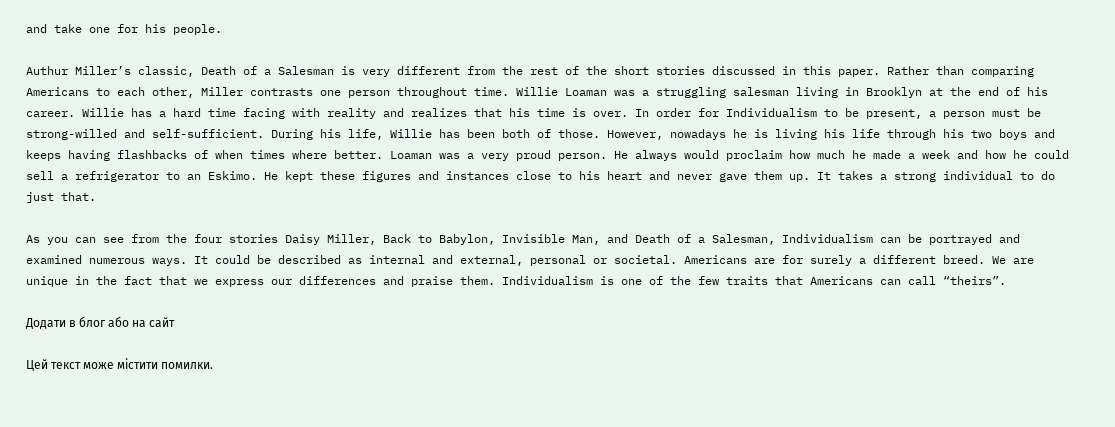and take one for his people.

Authur Miller’s classic, Death of a Salesman is very different from the rest of the short stories discussed in this paper. Rather than comparing Americans to each other, Miller contrasts one person throughout time. Willie Loaman was a struggling salesman living in Brooklyn at the end of his career. Willie has a hard time facing with reality and realizes that his time is over. In order for Individualism to be present, a person must be strong-willed and self-sufficient. During his life, Willie has been both of those. However, nowadays he is living his life through his two boys and keeps having flashbacks of when times where better. Loaman was a very proud person. He always would proclaim how much he made a week and how he could sell a refrigerator to an Eskimo. He kept these figures and instances close to his heart and never gave them up. It takes a strong individual to do just that.

As you can see from the four stories Daisy Miller, Back to Babylon, Invisible Man, and Death of a Salesman, Individualism can be portrayed and examined numerous ways. It could be described as internal and external, personal or societal. Americans are for surely a different breed. We are unique in the fact that we express our differences and praise them. Individualism is one of the few traits that Americans can call “theirs”.

Додати в блог або на сайт

Цей текст може містити помилки.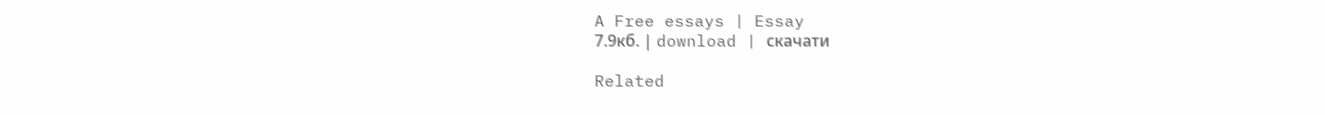A Free essays | Essay
7.9кб. | download | скачати

Related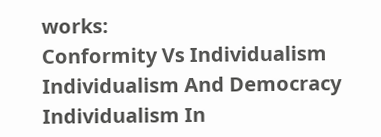works:
Conformity Vs Individualism
Individualism And Democracy
Individualism In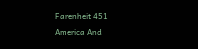Farenheit 451
America And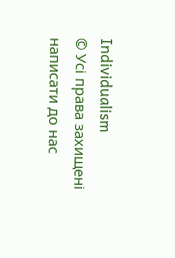Individualism
© Усі права захищені
написати до нас